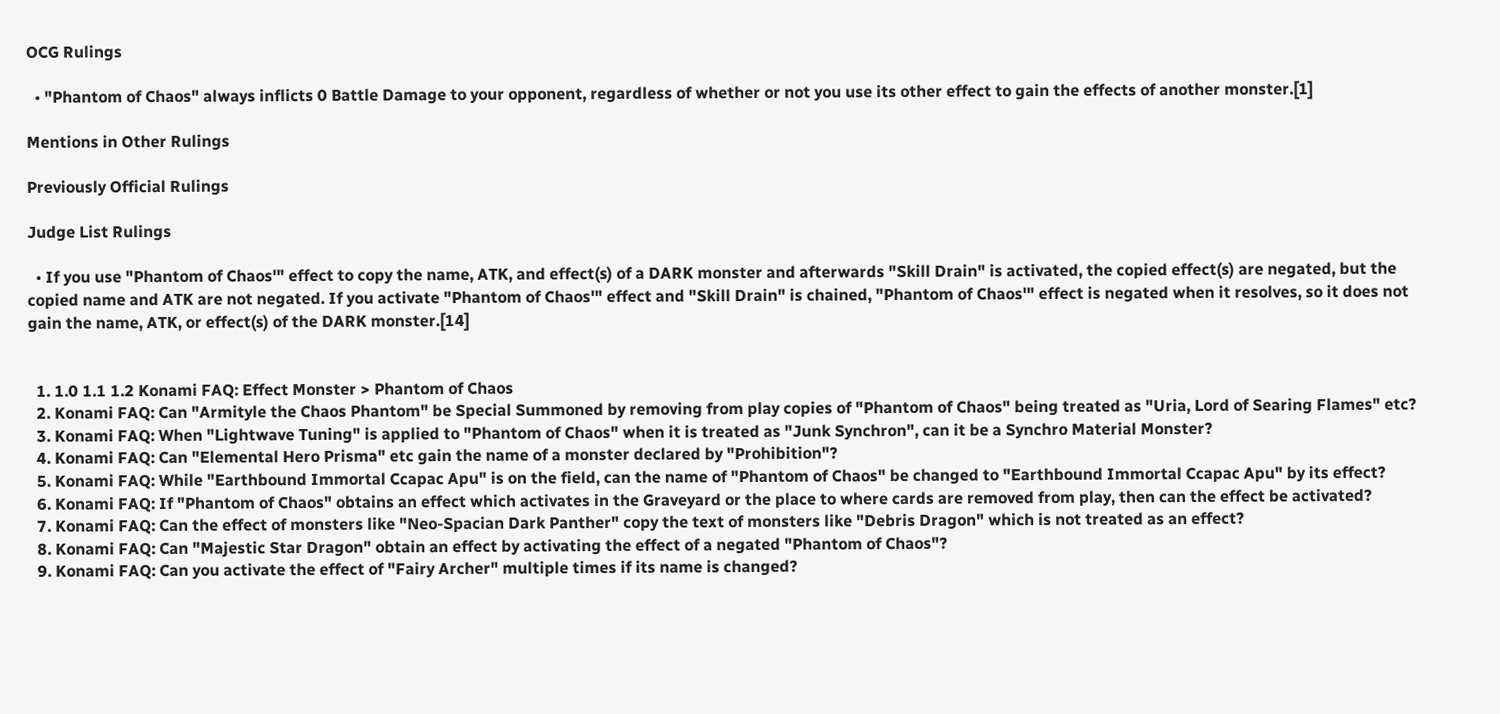OCG Rulings

  • "Phantom of Chaos" always inflicts 0 Battle Damage to your opponent, regardless of whether or not you use its other effect to gain the effects of another monster.[1]

Mentions in Other Rulings

Previously Official Rulings

Judge List Rulings

  • If you use "Phantom of Chaos'" effect to copy the name, ATK, and effect(s) of a DARK monster and afterwards "Skill Drain" is activated, the copied effect(s) are negated, but the copied name and ATK are not negated. If you activate "Phantom of Chaos'" effect and "Skill Drain" is chained, "Phantom of Chaos'" effect is negated when it resolves, so it does not gain the name, ATK, or effect(s) of the DARK monster.[14]


  1. 1.0 1.1 1.2 Konami FAQ: Effect Monster > Phantom of Chaos
  2. Konami FAQ: Can "Armityle the Chaos Phantom" be Special Summoned by removing from play copies of "Phantom of Chaos" being treated as "Uria, Lord of Searing Flames" etc?
  3. Konami FAQ: When "Lightwave Tuning" is applied to "Phantom of Chaos" when it is treated as "Junk Synchron", can it be a Synchro Material Monster?
  4. Konami FAQ: Can "Elemental Hero Prisma" etc gain the name of a monster declared by "Prohibition"?
  5. Konami FAQ: While "Earthbound Immortal Ccapac Apu" is on the field, can the name of "Phantom of Chaos" be changed to "Earthbound Immortal Ccapac Apu" by its effect?
  6. Konami FAQ: If "Phantom of Chaos" obtains an effect which activates in the Graveyard or the place to where cards are removed from play, then can the effect be activated?
  7. Konami FAQ: Can the effect of monsters like "Neo-Spacian Dark Panther" copy the text of monsters like "Debris Dragon" which is not treated as an effect?
  8. Konami FAQ: Can "Majestic Star Dragon" obtain an effect by activating the effect of a negated "Phantom of Chaos"?
  9. Konami FAQ: Can you activate the effect of "Fairy Archer" multiple times if its name is changed?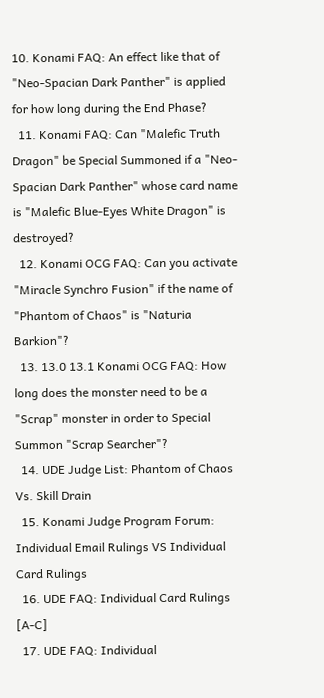10. Konami FAQ: An effect like that of "Neo-Spacian Dark Panther" is applied for how long during the End Phase?
  11. Konami FAQ: Can "Malefic Truth Dragon" be Special Summoned if a "Neo-Spacian Dark Panther" whose card name is "Malefic Blue-Eyes White Dragon" is destroyed?
  12. Konami OCG FAQ: Can you activate "Miracle Synchro Fusion" if the name of "Phantom of Chaos" is "Naturia Barkion"?
  13. 13.0 13.1 Konami OCG FAQ: How long does the monster need to be a "Scrap" monster in order to Special Summon "Scrap Searcher"?
  14. UDE Judge List: Phantom of Chaos Vs. Skill Drain
  15. Konami Judge Program Forum: Individual Email Rulings VS Individual Card Rulings
  16. UDE FAQ: Individual Card Rulings [A-C]
  17. UDE FAQ: Individual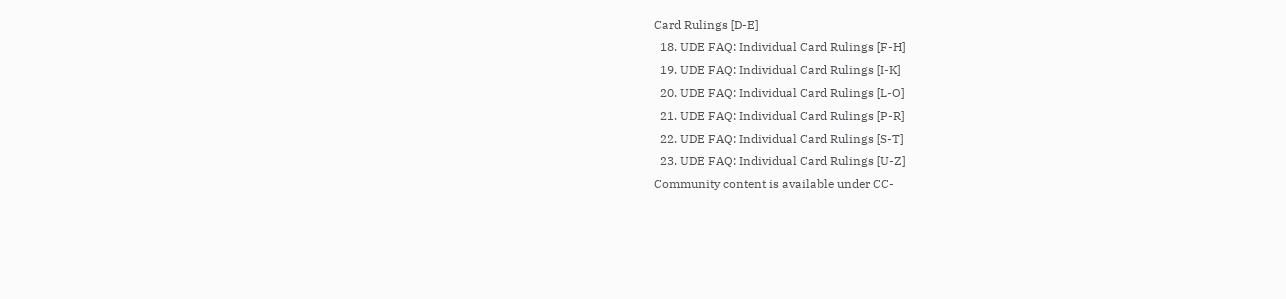Card Rulings [D-E]
  18. UDE FAQ: Individual Card Rulings [F-H]
  19. UDE FAQ: Individual Card Rulings [I-K]
  20. UDE FAQ: Individual Card Rulings [L-O]
  21. UDE FAQ: Individual Card Rulings [P-R]
  22. UDE FAQ: Individual Card Rulings [S-T]
  23. UDE FAQ: Individual Card Rulings [U-Z]
Community content is available under CC-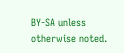BY-SA unless otherwise noted.